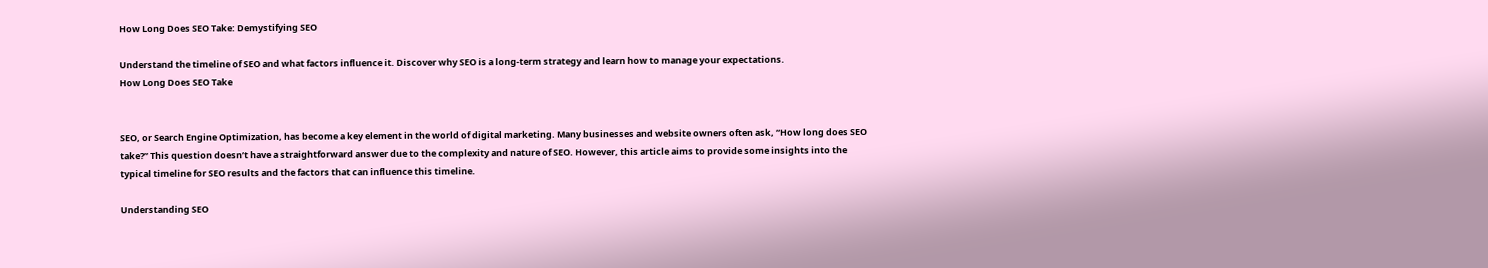How Long Does SEO Take: Demystifying SEO

Understand the timeline of SEO and what factors influence it. Discover why SEO is a long-term strategy and learn how to manage your expectations.
How Long Does SEO Take


SEO, or Search Engine Optimization, has become a key element in the world of digital marketing. Many businesses and website owners often ask, “How long does SEO take?” This question doesn’t have a straightforward answer due to the complexity and nature of SEO. However, this article aims to provide some insights into the typical timeline for SEO results and the factors that can influence this timeline.

Understanding SEO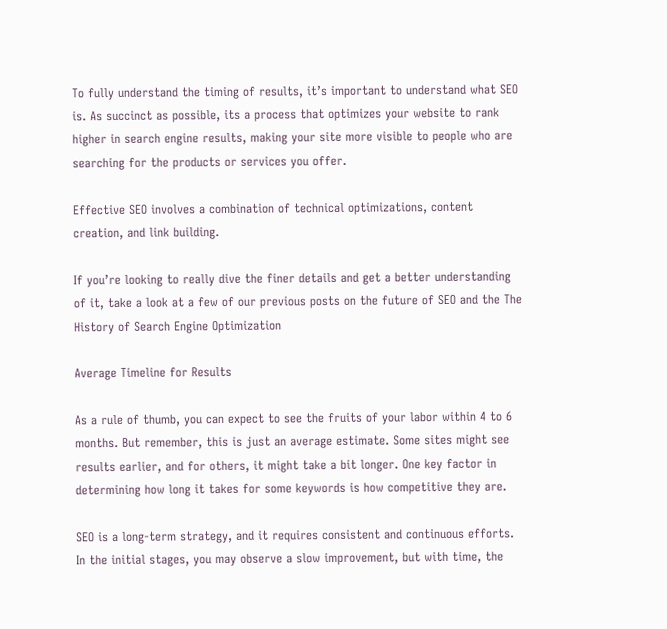To fully understand the timing of results, it’s important to understand what SEO is. As succinct as possible, its a process that optimizes your website to rank higher in search engine results, making your site more visible to people who are searching for the products or services you offer.

Effective SEO involves a combination of technical optimizations, content creation, and link building.

If you’re looking to really dive the finer details and get a better understanding of it, take a look at a few of our previous posts on the future of SEO and the The History of Search Engine Optimization

Average Timeline for Results

As a rule of thumb, you can expect to see the fruits of your labor within 4 to 6 months. But remember, this is just an average estimate. Some sites might see results earlier, and for others, it might take a bit longer. One key factor in determining how long it takes for some keywords is how competitive they are.

SEO is a long-term strategy, and it requires consistent and continuous efforts. In the initial stages, you may observe a slow improvement, but with time, the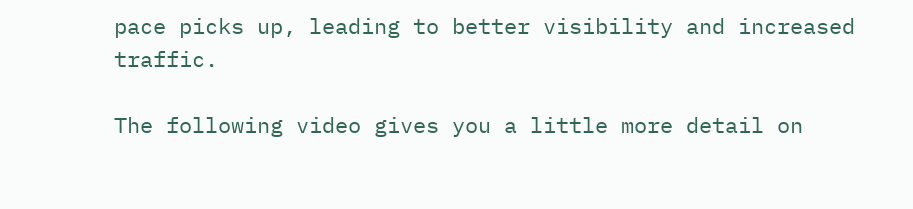pace picks up, leading to better visibility and increased traffic.

The following video gives you a little more detail on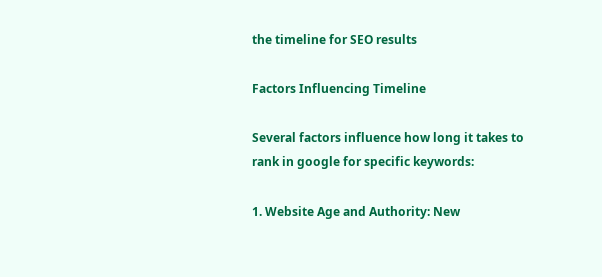the timeline for SEO results

Factors Influencing Timeline

Several factors influence how long it takes to rank in google for specific keywords:

1. Website Age and Authority: New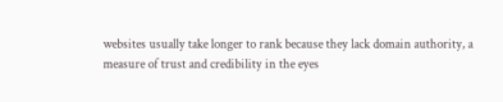websites usually take longer to rank because they lack domain authority, a measure of trust and credibility in the eyes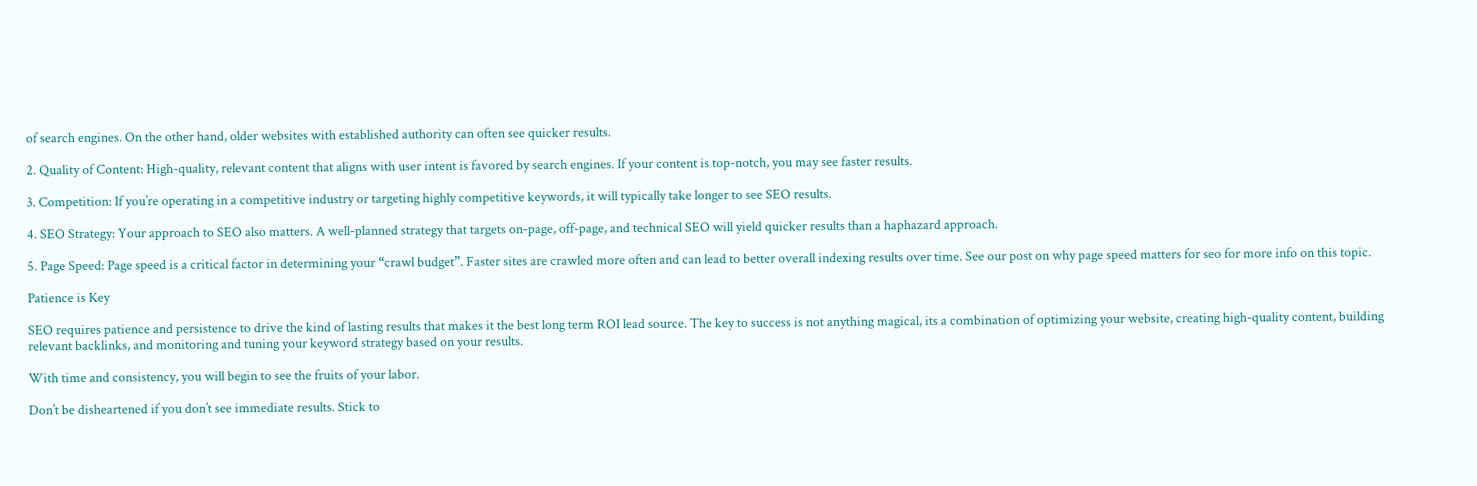of search engines. On the other hand, older websites with established authority can often see quicker results.

2. Quality of Content: High-quality, relevant content that aligns with user intent is favored by search engines. If your content is top-notch, you may see faster results.

3. Competition: If you’re operating in a competitive industry or targeting highly competitive keywords, it will typically take longer to see SEO results.

4. SEO Strategy: Your approach to SEO also matters. A well-planned strategy that targets on-page, off-page, and technical SEO will yield quicker results than a haphazard approach.

5. Page Speed: Page speed is a critical factor in determining your “crawl budget”. Faster sites are crawled more often and can lead to better overall indexing results over time. See our post on why page speed matters for seo for more info on this topic.

Patience is Key

SEO requires patience and persistence to drive the kind of lasting results that makes it the best long term ROI lead source. The key to success is not anything magical, its a combination of optimizing your website, creating high-quality content, building relevant backlinks, and monitoring and tuning your keyword strategy based on your results.

With time and consistency, you will begin to see the fruits of your labor.

Don’t be disheartened if you don’t see immediate results. Stick to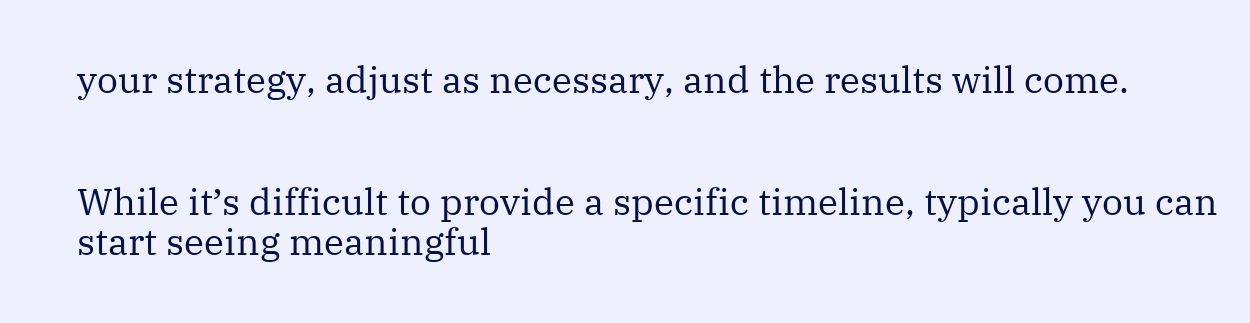your strategy, adjust as necessary, and the results will come.


While it’s difficult to provide a specific timeline, typically you can start seeing meaningful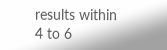results within 4 to 6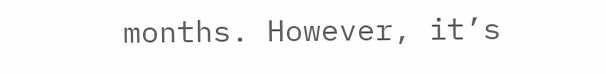months. However, it’s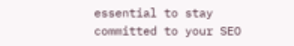essential to stay committed to your SEO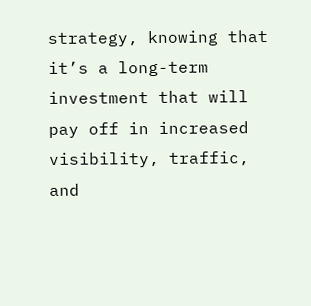strategy, knowing that it’s a long-term investment that will pay off in increased visibility, traffic, and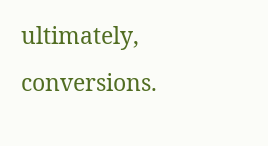ultimately, conversions.